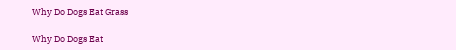Why Do Dogs Eat Grass

Why Do Dogs Eat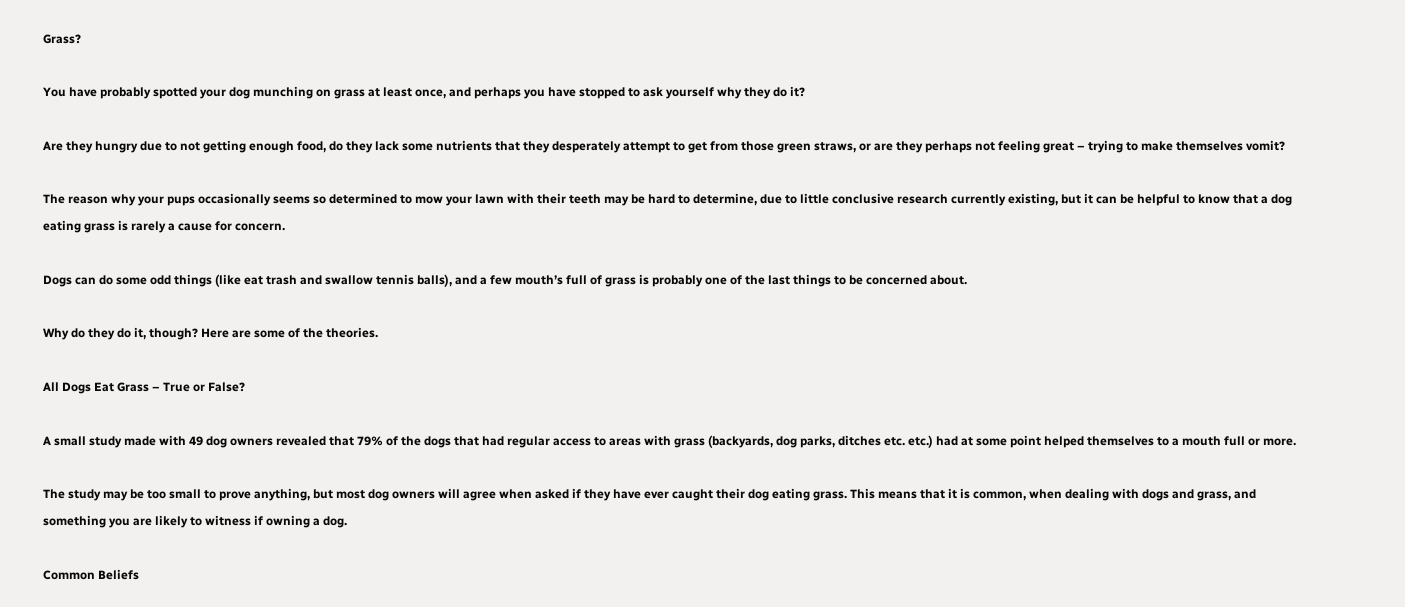Grass?

You have probably spotted your dog munching on grass at least once, and perhaps you have stopped to ask yourself why they do it?

Are they hungry due to not getting enough food, do they lack some nutrients that they desperately attempt to get from those green straws, or are they perhaps not feeling great – trying to make themselves vomit?

The reason why your pups occasionally seems so determined to mow your lawn with their teeth may be hard to determine, due to little conclusive research currently existing, but it can be helpful to know that a dog eating grass is rarely a cause for concern.

Dogs can do some odd things (like eat trash and swallow tennis balls), and a few mouth’s full of grass is probably one of the last things to be concerned about.

Why do they do it, though? Here are some of the theories.

All Dogs Eat Grass – True or False?

A small study made with 49 dog owners revealed that 79% of the dogs that had regular access to areas with grass (backyards, dog parks, ditches etc. etc.) had at some point helped themselves to a mouth full or more.

The study may be too small to prove anything, but most dog owners will agree when asked if they have ever caught their dog eating grass. This means that it is common, when dealing with dogs and grass, and something you are likely to witness if owning a dog.

Common Beliefs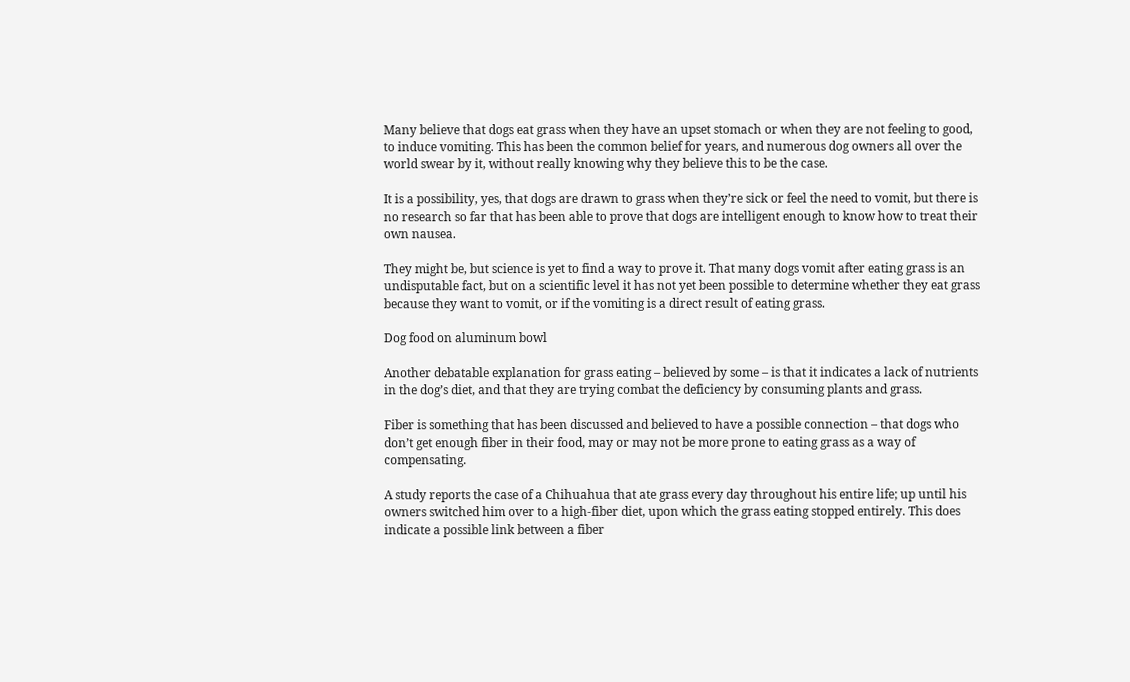Many believe that dogs eat grass when they have an upset stomach or when they are not feeling to good, to induce vomiting. This has been the common belief for years, and numerous dog owners all over the world swear by it, without really knowing why they believe this to be the case.

It is a possibility, yes, that dogs are drawn to grass when they’re sick or feel the need to vomit, but there is no research so far that has been able to prove that dogs are intelligent enough to know how to treat their own nausea.

They might be, but science is yet to find a way to prove it. That many dogs vomit after eating grass is an undisputable fact, but on a scientific level it has not yet been possible to determine whether they eat grass because they want to vomit, or if the vomiting is a direct result of eating grass.

Dog food on aluminum bowl

Another debatable explanation for grass eating – believed by some – is that it indicates a lack of nutrients in the dog’s diet, and that they are trying combat the deficiency by consuming plants and grass.

Fiber is something that has been discussed and believed to have a possible connection – that dogs who don’t get enough fiber in their food, may or may not be more prone to eating grass as a way of compensating.

A study reports the case of a Chihuahua that ate grass every day throughout his entire life; up until his owners switched him over to a high-fiber diet, upon which the grass eating stopped entirely. This does indicate a possible link between a fiber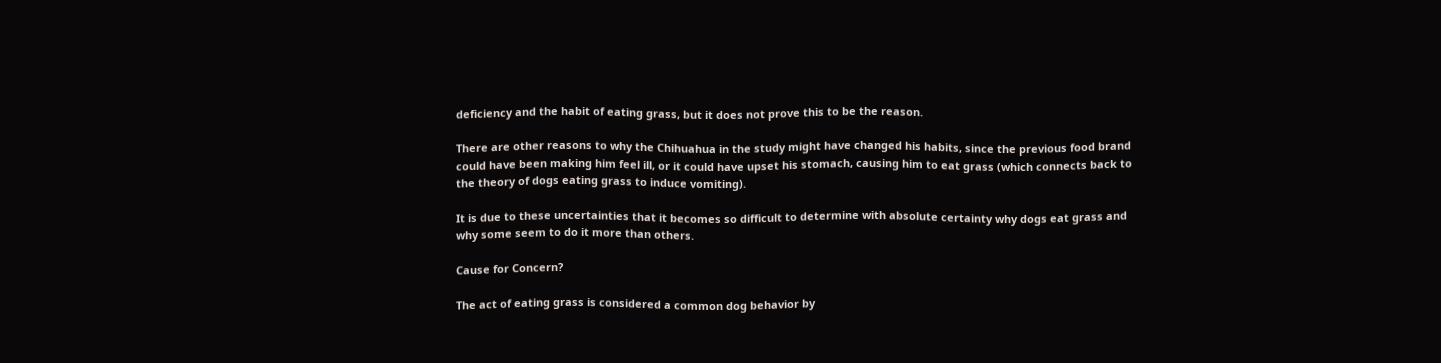deficiency and the habit of eating grass, but it does not prove this to be the reason.

There are other reasons to why the Chihuahua in the study might have changed his habits, since the previous food brand could have been making him feel ill, or it could have upset his stomach, causing him to eat grass (which connects back to the theory of dogs eating grass to induce vomiting).

It is due to these uncertainties that it becomes so difficult to determine with absolute certainty why dogs eat grass and why some seem to do it more than others.

Cause for Concern?

The act of eating grass is considered a common dog behavior by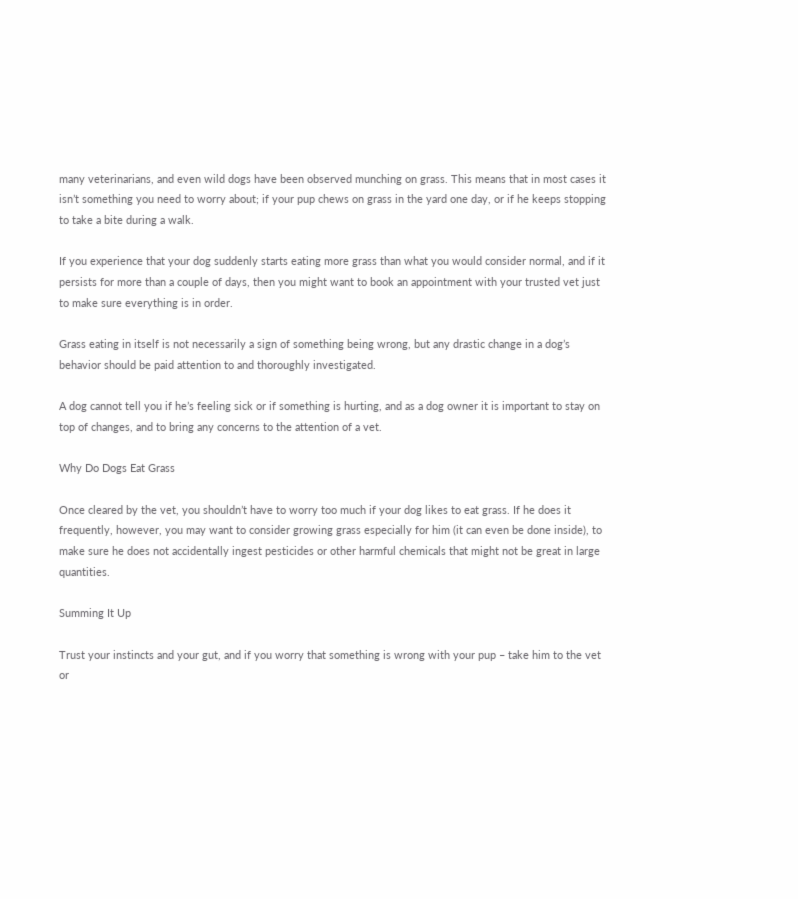many veterinarians, and even wild dogs have been observed munching on grass. This means that in most cases it isn’t something you need to worry about; if your pup chews on grass in the yard one day, or if he keeps stopping to take a bite during a walk.

If you experience that your dog suddenly starts eating more grass than what you would consider normal, and if it persists for more than a couple of days, then you might want to book an appointment with your trusted vet just to make sure everything is in order.

Grass eating in itself is not necessarily a sign of something being wrong, but any drastic change in a dog’s behavior should be paid attention to and thoroughly investigated.

A dog cannot tell you if he’s feeling sick or if something is hurting, and as a dog owner it is important to stay on top of changes, and to bring any concerns to the attention of a vet.

Why Do Dogs Eat Grass

Once cleared by the vet, you shouldn’t have to worry too much if your dog likes to eat grass. If he does it frequently, however, you may want to consider growing grass especially for him (it can even be done inside), to make sure he does not accidentally ingest pesticides or other harmful chemicals that might not be great in large quantities.

Summing It Up

Trust your instincts and your gut, and if you worry that something is wrong with your pup – take him to the vet or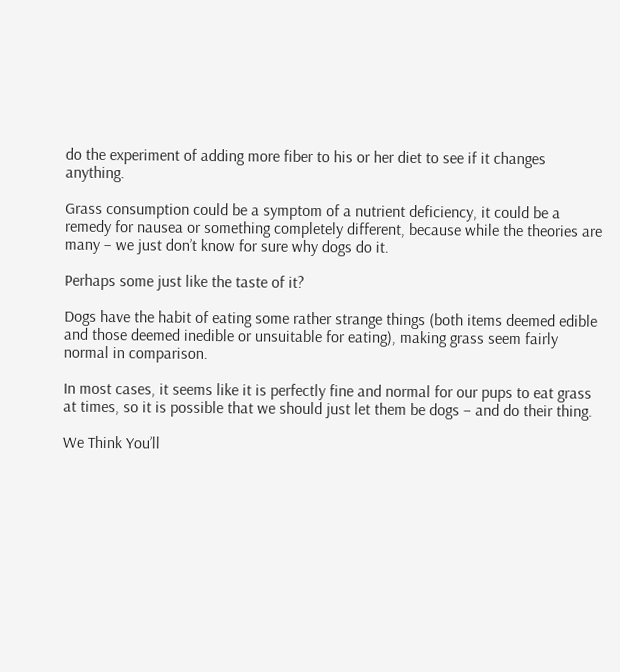do the experiment of adding more fiber to his or her diet to see if it changes anything.

Grass consumption could be a symptom of a nutrient deficiency, it could be a remedy for nausea or something completely different, because while the theories are many – we just don’t know for sure why dogs do it.

Perhaps some just like the taste of it?

Dogs have the habit of eating some rather strange things (both items deemed edible and those deemed inedible or unsuitable for eating), making grass seem fairly normal in comparison.

In most cases, it seems like it is perfectly fine and normal for our pups to eat grass at times, so it is possible that we should just let them be dogs – and do their thing.

We Think You’ll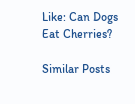Like: Can Dogs Eat Cherries?

Similar Posts